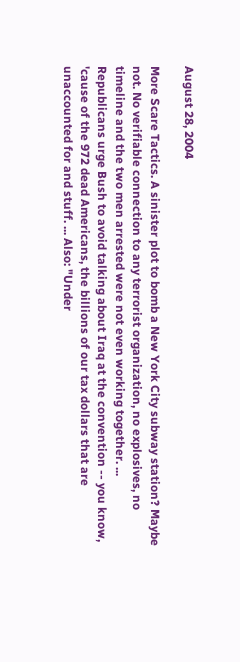August 28, 2004

More Scare Tactics. A sinister plot to bomb a New York City subway station? Maybe not. No verifiable connection to any terrorist organization, no explosives, no timeline and the two men arrested were not even working together. ... Republicans urge Bush to avoid talking about Iraq at the convention -- you know, 'cause of the 972 dead Americans, the billions of our tax dollars that are unaccounted for and stuff. ... Also: "Under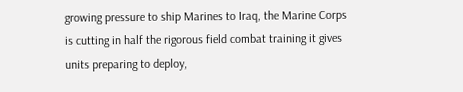growing pressure to ship Marines to Iraq, the Marine Corps is cutting in half the rigorous field combat training it gives units preparing to deploy,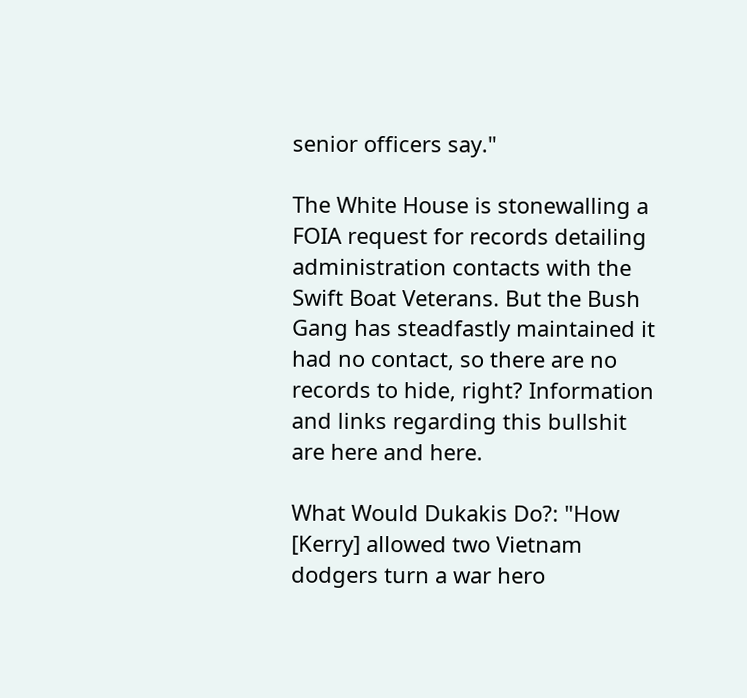senior officers say."

The White House is stonewalling a FOIA request for records detailing administration contacts with the Swift Boat Veterans. But the Bush Gang has steadfastly maintained it had no contact, so there are no records to hide, right? Information and links regarding this bullshit are here and here.

What Would Dukakis Do?: "How [Kerry] allowed two Vietnam dodgers turn a war hero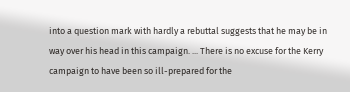into a question mark with hardly a rebuttal suggests that he may be in way over his head in this campaign. ... There is no excuse for the Kerry campaign to have been so ill-prepared for the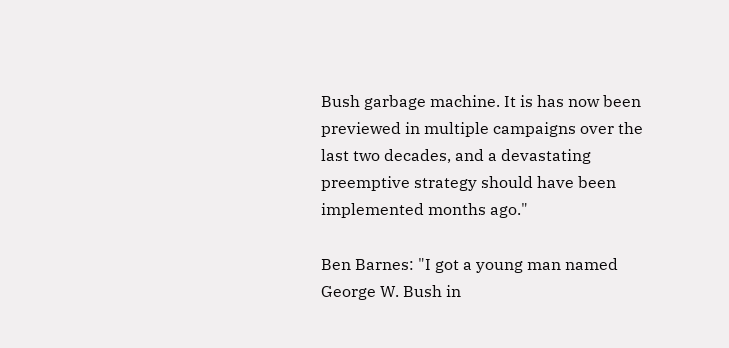Bush garbage machine. It is has now been previewed in multiple campaigns over the last two decades, and a devastating preemptive strategy should have been implemented months ago."

Ben Barnes: "I got a young man named George W. Bush in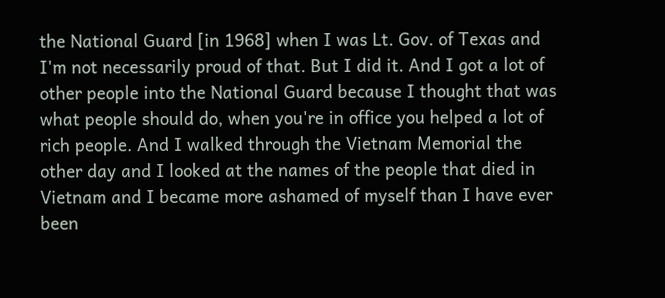the National Guard [in 1968] when I was Lt. Gov. of Texas and I'm not necessarily proud of that. But I did it. And I got a lot of other people into the National Guard because I thought that was what people should do, when you're in office you helped a lot of rich people. And I walked through the Vietnam Memorial the other day and I looked at the names of the people that died in Vietnam and I became more ashamed of myself than I have ever been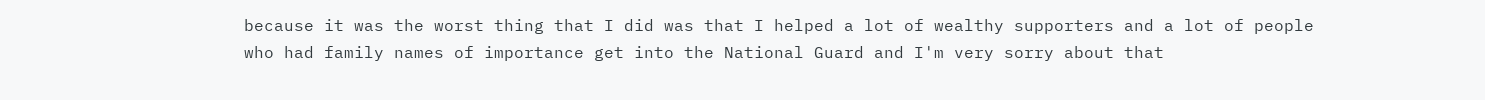because it was the worst thing that I did was that I helped a lot of wealthy supporters and a lot of people who had family names of importance get into the National Guard and I'm very sorry about that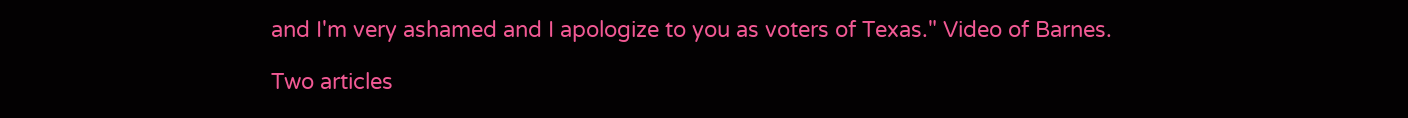and I'm very ashamed and I apologize to you as voters of Texas." Video of Barnes.

Two articles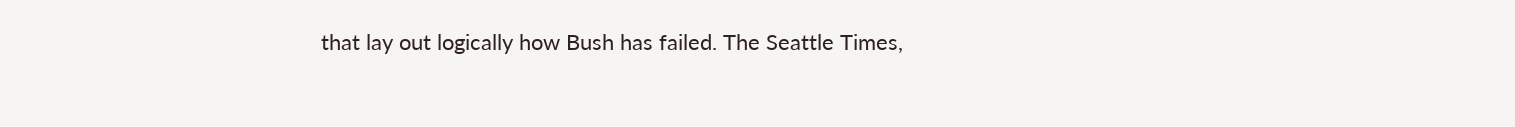that lay out logically how Bush has failed. The Seattle Times,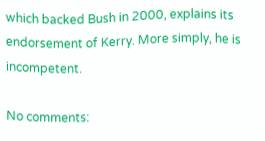which backed Bush in 2000, explains its endorsement of Kerry. More simply, he is incompetent.

No comments: